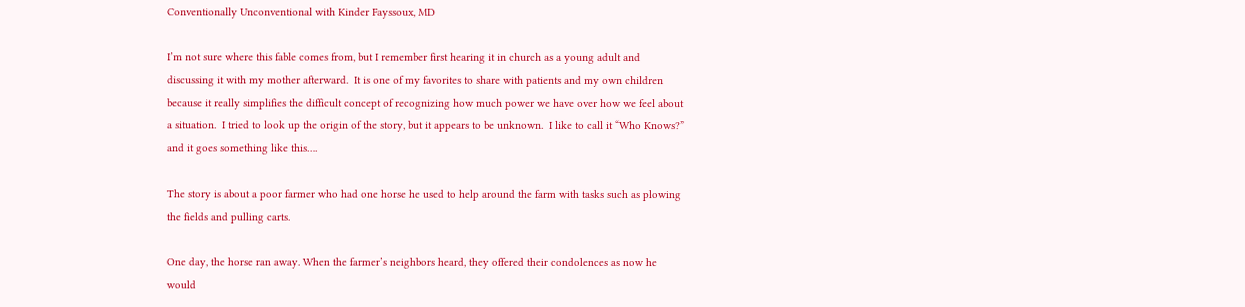Conventionally Unconventional with Kinder Fayssoux, MD

I’m not sure where this fable comes from, but I remember first hearing it in church as a young adult and discussing it with my mother afterward.  It is one of my favorites to share with patients and my own children because it really simplifies the difficult concept of recognizing how much power we have over how we feel about a situation.  I tried to look up the origin of the story, but it appears to be unknown.  I like to call it “Who Knows?” and it goes something like this….

The story is about a poor farmer who had one horse he used to help around the farm with tasks such as plowing the fields and pulling carts.

One day, the horse ran away. When the farmer’s neighbors heard, they offered their condolences as now he would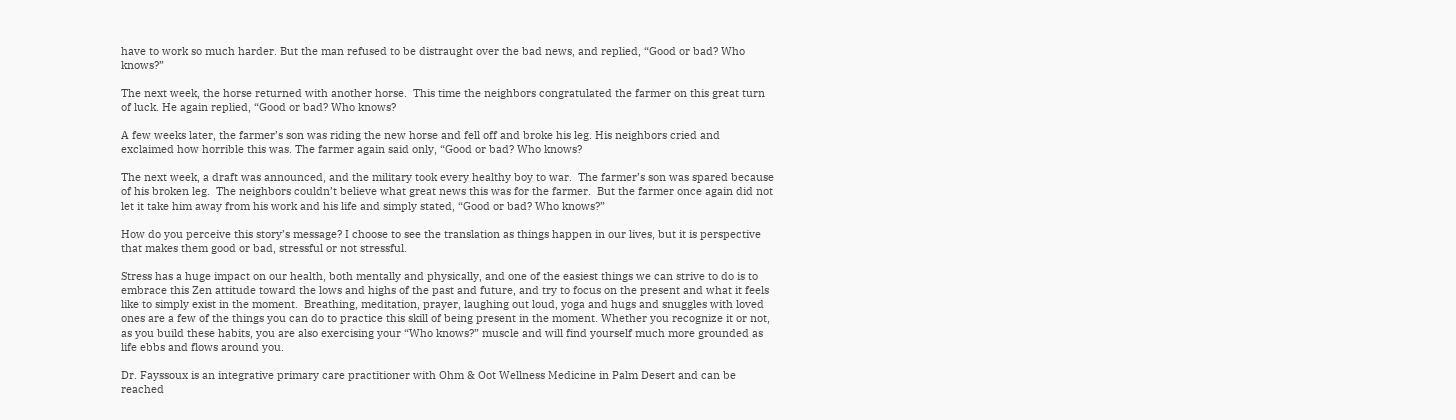have to work so much harder. But the man refused to be distraught over the bad news, and replied, “Good or bad? Who knows?”

The next week, the horse returned with another horse.  This time the neighbors congratulated the farmer on this great turn of luck. He again replied, “Good or bad? Who knows?

A few weeks later, the farmer’s son was riding the new horse and fell off and broke his leg. His neighbors cried and exclaimed how horrible this was. The farmer again said only, “Good or bad? Who knows?

The next week, a draft was announced, and the military took every healthy boy to war.  The farmer’s son was spared because of his broken leg.  The neighbors couldn’t believe what great news this was for the farmer.  But the farmer once again did not let it take him away from his work and his life and simply stated, “Good or bad? Who knows?”

How do you perceive this story’s message? I choose to see the translation as things happen in our lives, but it is perspective that makes them good or bad, stressful or not stressful.

Stress has a huge impact on our health, both mentally and physically, and one of the easiest things we can strive to do is to embrace this Zen attitude toward the lows and highs of the past and future, and try to focus on the present and what it feels like to simply exist in the moment.  Breathing, meditation, prayer, laughing out loud, yoga and hugs and snuggles with loved ones are a few of the things you can do to practice this skill of being present in the moment. Whether you recognize it or not, as you build these habits, you are also exercising your “Who knows?” muscle and will find yourself much more grounded as life ebbs and flows around you.

Dr. Fayssoux is an integrative primary care practitioner with Ohm & Oot Wellness Medicine in Palm Desert and can be reached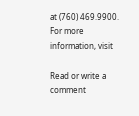at (760) 469.9900. For more information, visit

Read or write a comment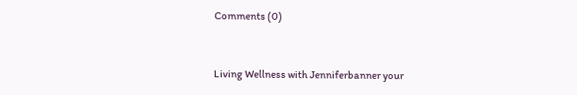Comments (0)


Living Wellness with Jenniferbanner your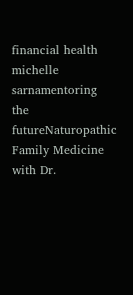financial health michelle sarnamentoring the futureNaturopathic Family Medicine with Dr.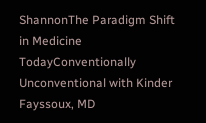ShannonThe Paradigm Shift in Medicine TodayConventionally Unconventional with Kinder Fayssoux, MD